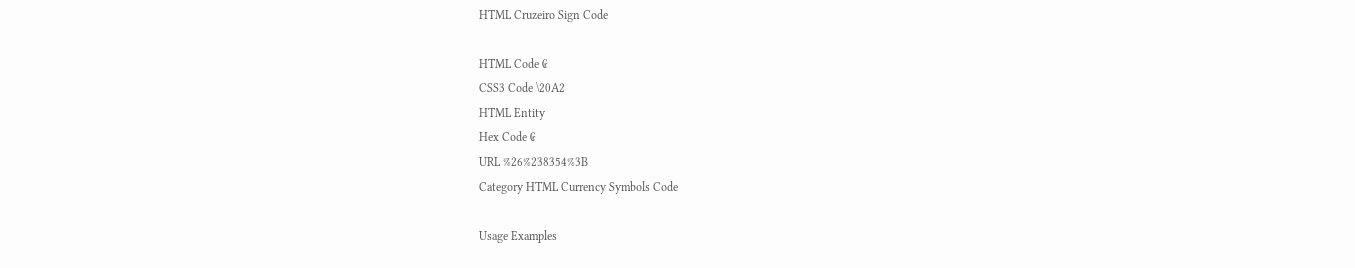HTML Cruzeiro Sign Code

HTML Code ₢
CSS3 Code \20A2
HTML Entity
Hex Code ₢
URL %26%238354%3B
Category HTML Currency Symbols Code

Usage Examples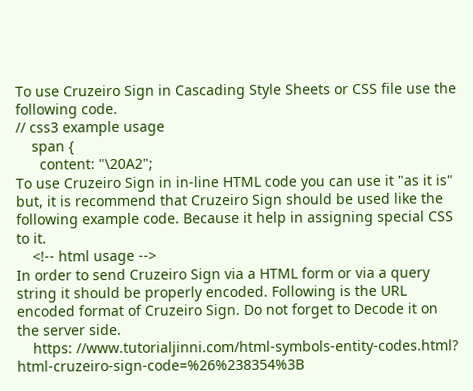To use Cruzeiro Sign in Cascading Style Sheets or CSS file use the following code.
// css3 example usage
    span {
      content: "\20A2";
To use Cruzeiro Sign in in-line HTML code you can use it "as it is" but, it is recommend that Cruzeiro Sign should be used like the following example code. Because it help in assigning special CSS to it.
    <!-- html usage -->
In order to send Cruzeiro Sign via a HTML form or via a query string it should be properly encoded. Following is the URL encoded format of Cruzeiro Sign. Do not forget to Decode it on the server side.
    https: //www.tutorialjinni.com/html-symbols-entity-codes.html? html-cruzeiro-sign-code=%26%238354%3B